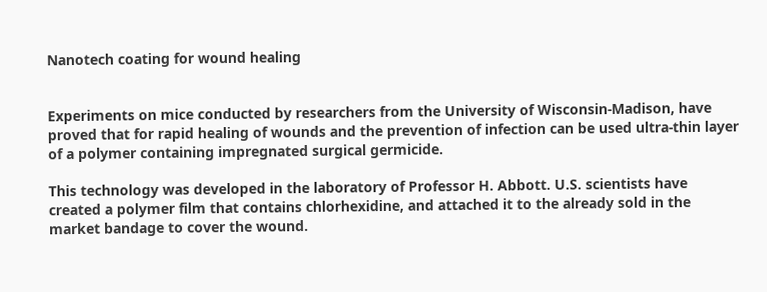Nanotech coating for wound healing


Experiments on mice conducted by researchers from the University of Wisconsin-Madison, have proved that for rapid healing of wounds and the prevention of infection can be used ultra-thin layer of a polymer containing impregnated surgical germicide.

This technology was developed in the laboratory of Professor H. Abbott. U.S. scientists have created a polymer film that contains chlorhexidine, and attached it to the already sold in the market bandage to cover the wound.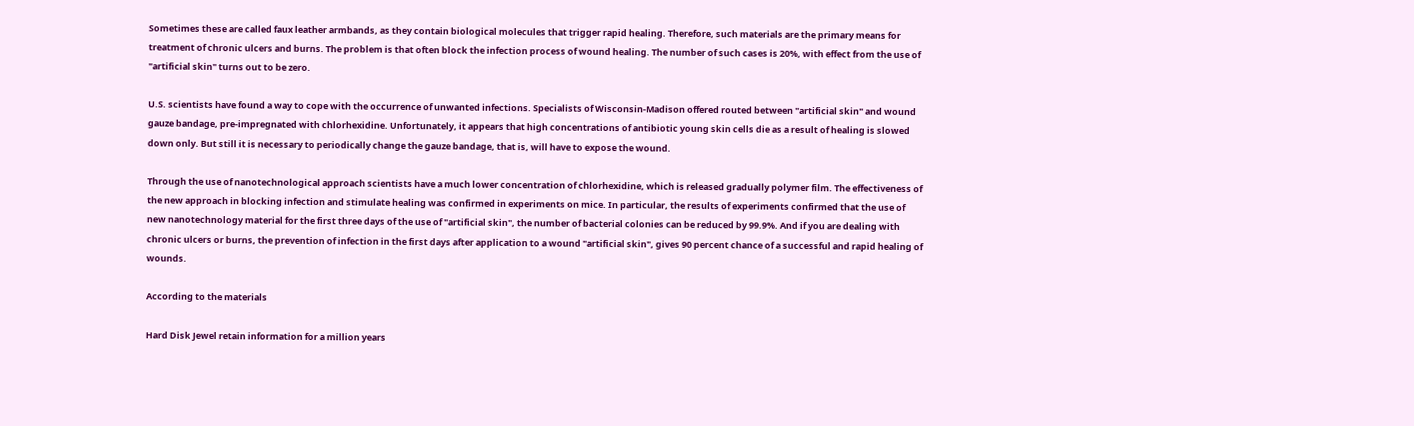Sometimes these are called faux leather armbands, as they contain biological molecules that trigger rapid healing. Therefore, such materials are the primary means for treatment of chronic ulcers and burns. The problem is that often block the infection process of wound healing. The number of such cases is 20%, with effect from the use of "artificial skin" turns out to be zero.

U.S. scientists have found a way to cope with the occurrence of unwanted infections. Specialists of Wisconsin-Madison offered routed between "artificial skin" and wound gauze bandage, pre-impregnated with chlorhexidine. Unfortunately, it appears that high concentrations of antibiotic young skin cells die as a result of healing is slowed down only. But still it is necessary to periodically change the gauze bandage, that is, will have to expose the wound.

Through the use of nanotechnological approach scientists have a much lower concentration of chlorhexidine, which is released gradually polymer film. The effectiveness of the new approach in blocking infection and stimulate healing was confirmed in experiments on mice. In particular, the results of experiments confirmed that the use of new nanotechnology material for the first three days of the use of "artificial skin", the number of bacterial colonies can be reduced by 99.9%. And if you are dealing with chronic ulcers or burns, the prevention of infection in the first days after application to a wound "artificial skin", gives 90 percent chance of a successful and rapid healing of wounds.

According to the materials

Hard Disk Jewel retain information for a million years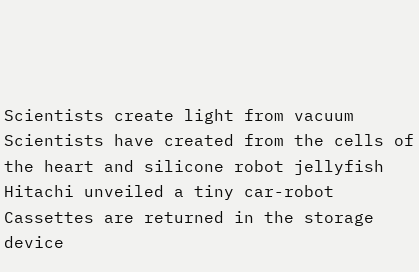Scientists create light from vacuum
Scientists have created from the cells of the heart and silicone robot jellyfish
Hitachi unveiled a tiny car-robot
Cassettes are returned in the storage device